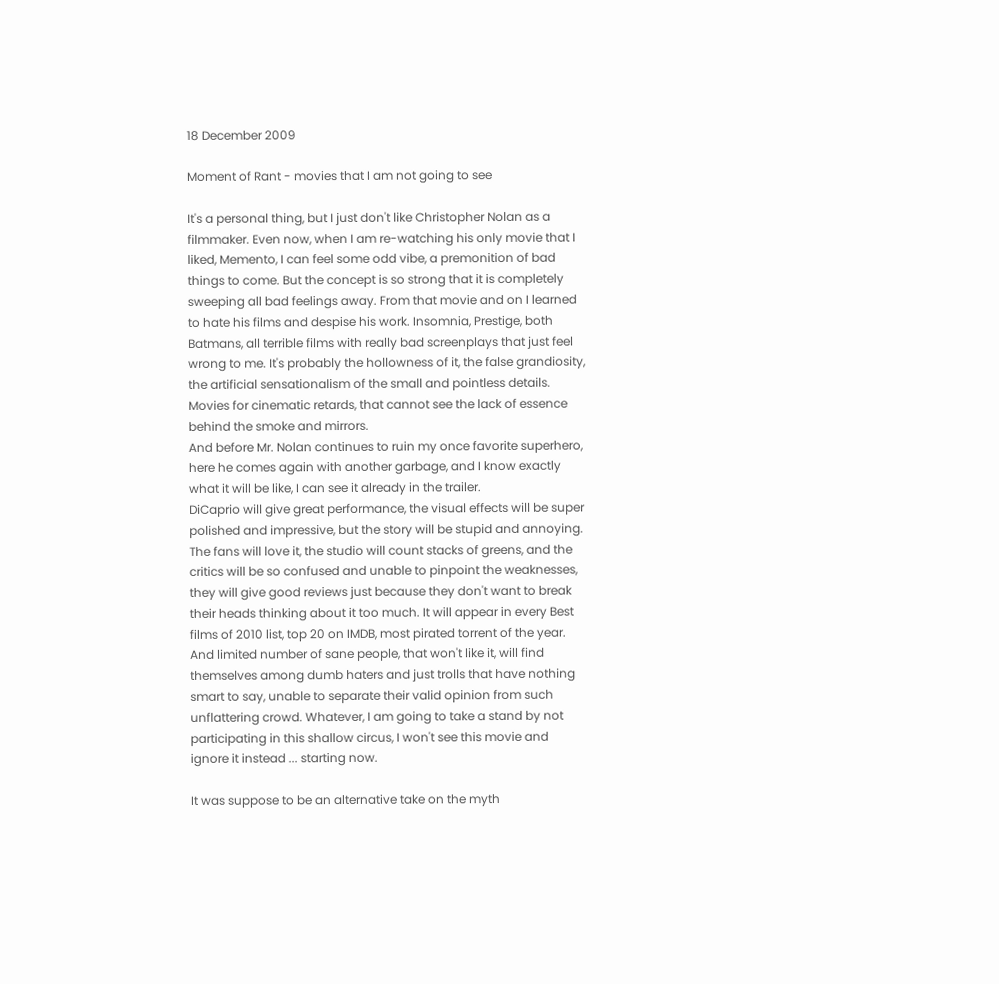18 December 2009

Moment of Rant - movies that I am not going to see

It's a personal thing, but I just don't like Christopher Nolan as a filmmaker. Even now, when I am re-watching his only movie that I liked, Memento, I can feel some odd vibe, a premonition of bad things to come. But the concept is so strong that it is completely sweeping all bad feelings away. From that movie and on I learned to hate his films and despise his work. Insomnia, Prestige, both Batmans, all terrible films with really bad screenplays that just feel wrong to me. It's probably the hollowness of it, the false grandiosity, the artificial sensationalism of the small and pointless details. Movies for cinematic retards, that cannot see the lack of essence behind the smoke and mirrors.
And before Mr. Nolan continues to ruin my once favorite superhero, here he comes again with another garbage, and I know exactly what it will be like, I can see it already in the trailer.
DiCaprio will give great performance, the visual effects will be super polished and impressive, but the story will be stupid and annoying. The fans will love it, the studio will count stacks of greens, and the critics will be so confused and unable to pinpoint the weaknesses, they will give good reviews just because they don't want to break their heads thinking about it too much. It will appear in every Best films of 2010 list, top 20 on IMDB, most pirated torrent of the year.
And limited number of sane people, that won't like it, will find themselves among dumb haters and just trolls that have nothing smart to say, unable to separate their valid opinion from such unflattering crowd. Whatever, I am going to take a stand by not participating in this shallow circus, I won't see this movie and ignore it instead ... starting now.

It was suppose to be an alternative take on the myth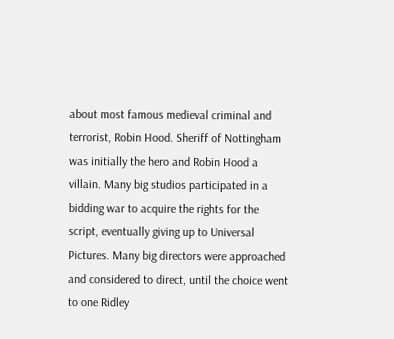about most famous medieval criminal and terrorist, Robin Hood. Sheriff of Nottingham was initially the hero and Robin Hood a villain. Many big studios participated in a bidding war to acquire the rights for the script, eventually giving up to Universal Pictures. Many big directors were approached and considered to direct, until the choice went to one Ridley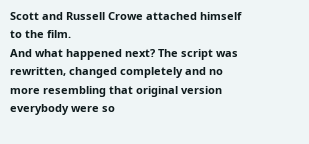Scott and Russell Crowe attached himself to the film.
And what happened next? The script was rewritten, changed completely and no more resembling that original version everybody were so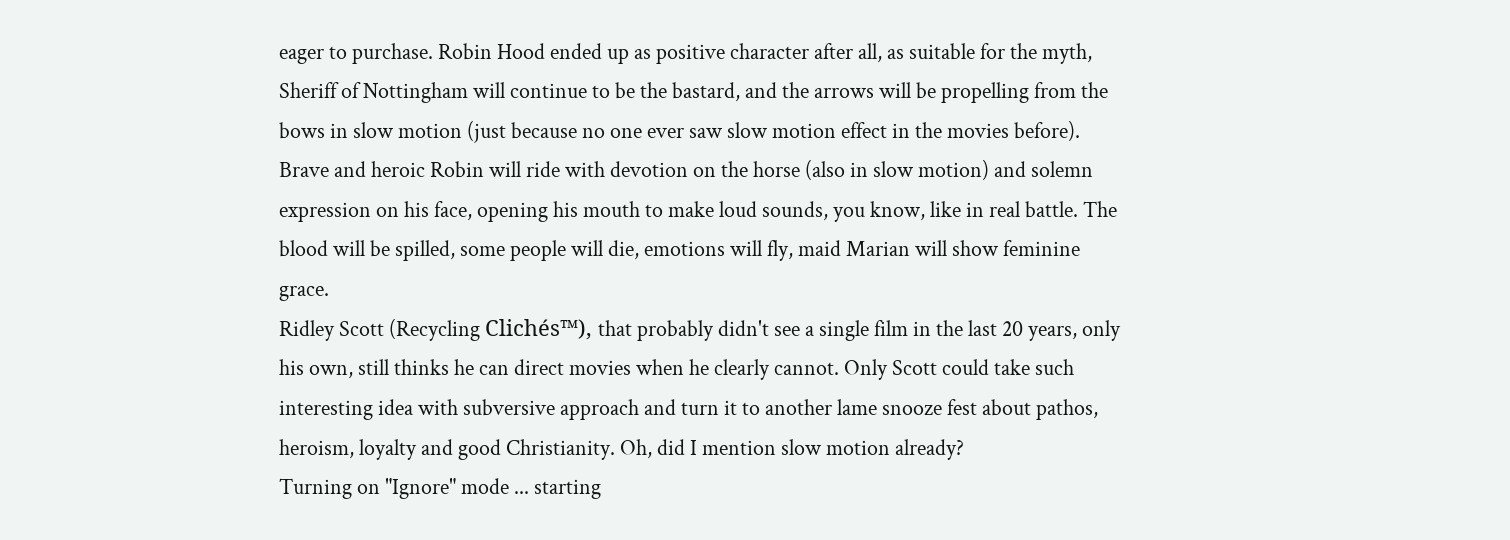eager to purchase. Robin Hood ended up as positive character after all, as suitable for the myth, Sheriff of Nottingham will continue to be the bastard, and the arrows will be propelling from the bows in slow motion (just because no one ever saw slow motion effect in the movies before). Brave and heroic Robin will ride with devotion on the horse (also in slow motion) and solemn expression on his face, opening his mouth to make loud sounds, you know, like in real battle. The blood will be spilled, some people will die, emotions will fly, maid Marian will show feminine grace.
Ridley Scott (Recycling Clichés™), that probably didn't see a single film in the last 20 years, only his own, still thinks he can direct movies when he clearly cannot. Only Scott could take such interesting idea with subversive approach and turn it to another lame snooze fest about pathos, heroism, loyalty and good Christianity. Oh, did I mention slow motion already?
Turning on "Ignore" mode ... starting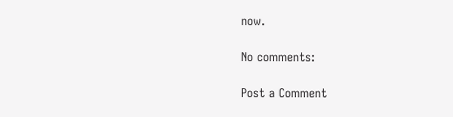now.

No comments:

Post a Comment